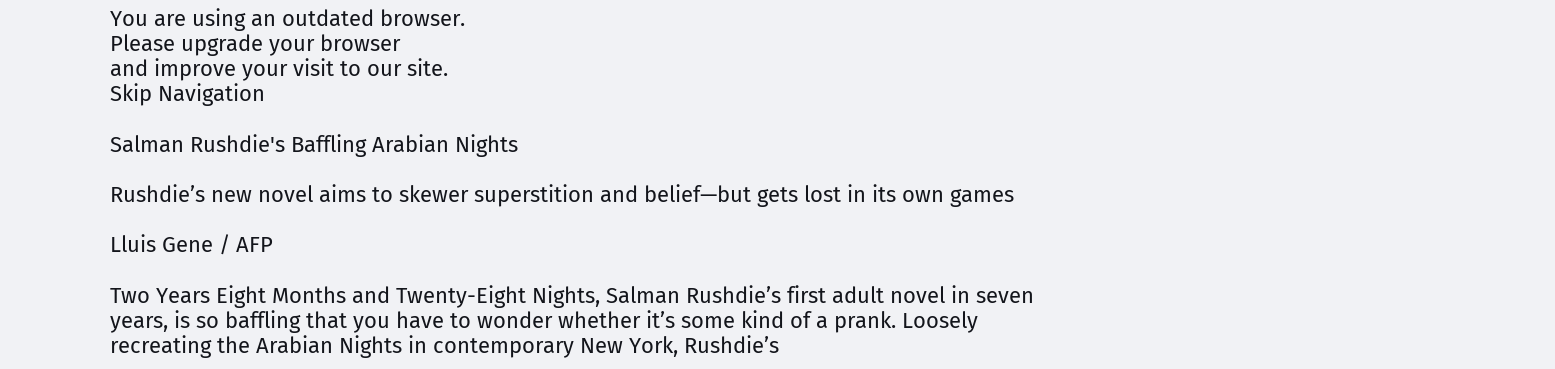You are using an outdated browser.
Please upgrade your browser
and improve your visit to our site.
Skip Navigation

Salman Rushdie's Baffling Arabian Nights

Rushdie’s new novel aims to skewer superstition and belief—but gets lost in its own games

Lluis Gene / AFP

Two Years Eight Months and Twenty-Eight Nights, Salman Rushdie’s first adult novel in seven years, is so baffling that you have to wonder whether it’s some kind of a prank. Loosely recreating the Arabian Nights in contemporary New York, Rushdie’s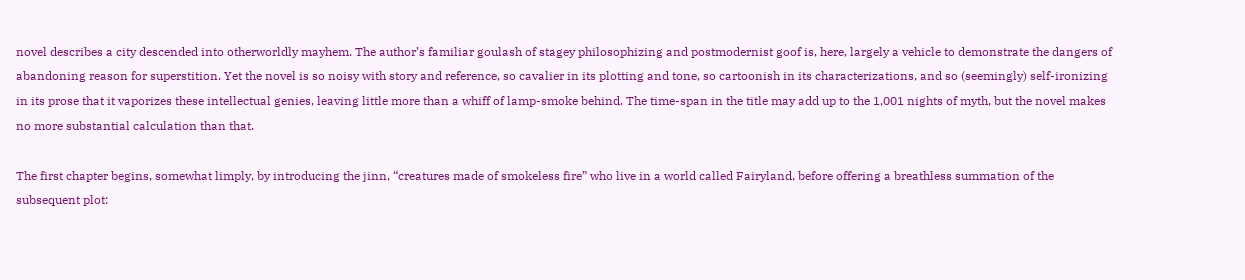novel describes a city descended into otherworldly mayhem. The author’s familiar goulash of stagey philosophizing and postmodernist goof is, here, largely a vehicle to demonstrate the dangers of abandoning reason for superstition. Yet the novel is so noisy with story and reference, so cavalier in its plotting and tone, so cartoonish in its characterizations, and so (seemingly) self-ironizing in its prose that it vaporizes these intellectual genies, leaving little more than a whiff of lamp-smoke behind. The time-span in the title may add up to the 1,001 nights of myth, but the novel makes no more substantial calculation than that.

The first chapter begins, somewhat limply, by introducing the jinn, “creatures made of smokeless fire” who live in a world called Fairyland, before offering a breathless summation of the subsequent plot: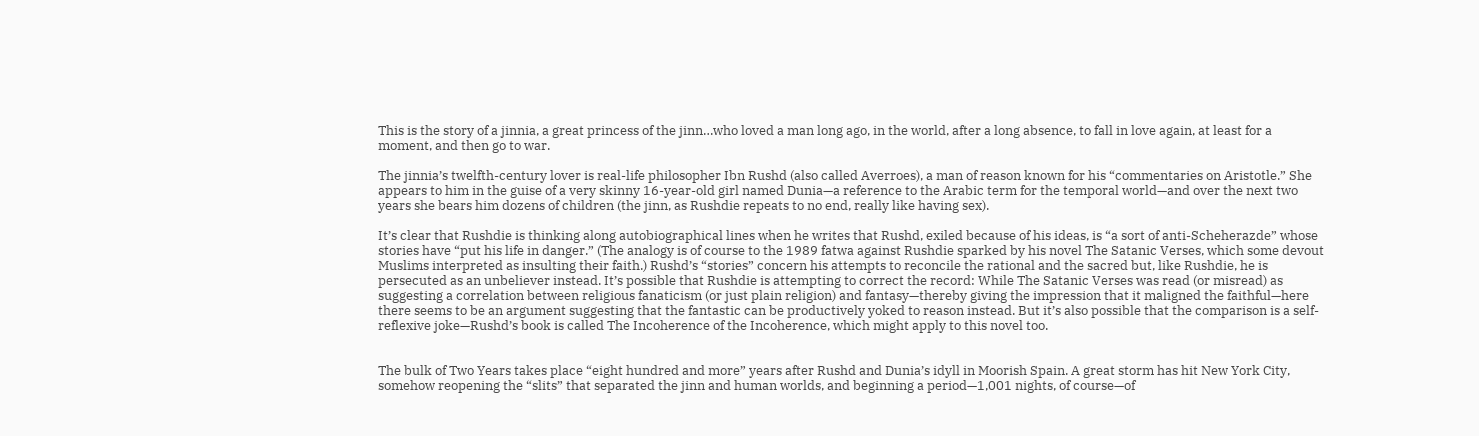This is the story of a jinnia, a great princess of the jinn…who loved a man long ago, in the world, after a long absence, to fall in love again, at least for a moment, and then go to war.

The jinnia’s twelfth-century lover is real-life philosopher Ibn Rushd (also called Averroes), a man of reason known for his “commentaries on Aristotle.” She appears to him in the guise of a very skinny 16-year-old girl named Dunia—a reference to the Arabic term for the temporal world—and over the next two years she bears him dozens of children (the jinn, as Rushdie repeats to no end, really like having sex).

It’s clear that Rushdie is thinking along autobiographical lines when he writes that Rushd, exiled because of his ideas, is “a sort of anti-Scheherazde” whose stories have “put his life in danger.” (The analogy is of course to the 1989 fatwa against Rushdie sparked by his novel The Satanic Verses, which some devout Muslims interpreted as insulting their faith.) Rushd’s “stories” concern his attempts to reconcile the rational and the sacred but, like Rushdie, he is persecuted as an unbeliever instead. It’s possible that Rushdie is attempting to correct the record: While The Satanic Verses was read (or misread) as suggesting a correlation between religious fanaticism (or just plain religion) and fantasy—thereby giving the impression that it maligned the faithful—here there seems to be an argument suggesting that the fantastic can be productively yoked to reason instead. But it’s also possible that the comparison is a self-reflexive joke—Rushd’s book is called The Incoherence of the Incoherence, which might apply to this novel too.


The bulk of Two Years takes place “eight hundred and more” years after Rushd and Dunia’s idyll in Moorish Spain. A great storm has hit New York City, somehow reopening the “slits” that separated the jinn and human worlds, and beginning a period—1,001 nights, of course—of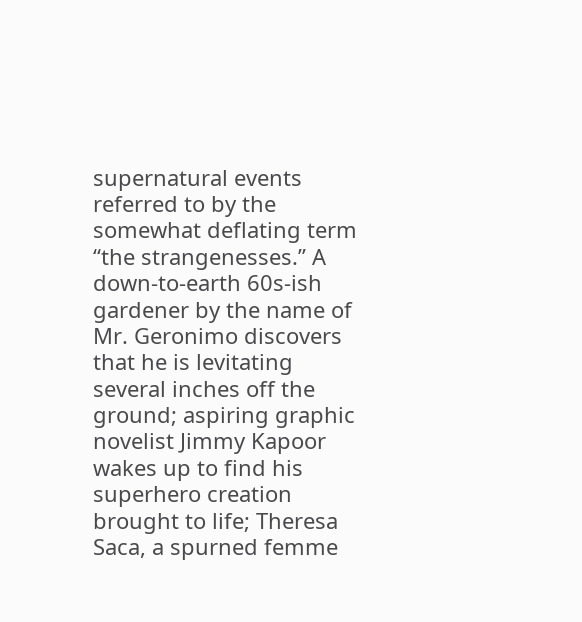supernatural events referred to by the somewhat deflating term “the strangenesses.” A down-to-earth 60s-ish gardener by the name of Mr. Geronimo discovers that he is levitating several inches off the ground; aspiring graphic novelist Jimmy Kapoor wakes up to find his superhero creation brought to life; Theresa Saca, a spurned femme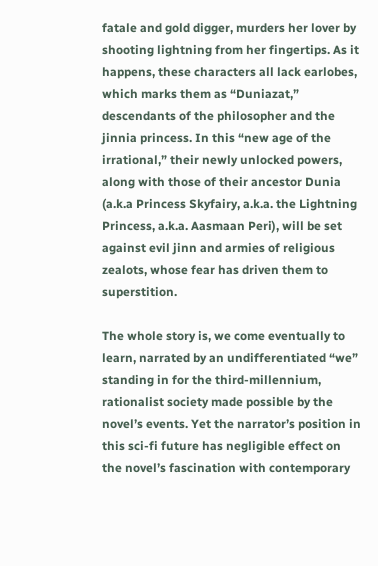fatale and gold digger, murders her lover by shooting lightning from her fingertips. As it happens, these characters all lack earlobes, which marks them as “Duniazat,” descendants of the philosopher and the jinnia princess. In this “new age of the irrational,” their newly unlocked powers, along with those of their ancestor Dunia (a.k.a Princess Skyfairy, a.k.a. the Lightning Princess, a.k.a. Aasmaan Peri), will be set against evil jinn and armies of religious zealots, whose fear has driven them to superstition.

The whole story is, we come eventually to learn, narrated by an undifferentiated “we” standing in for the third-millennium, rationalist society made possible by the novel’s events. Yet the narrator’s position in this sci-fi future has negligible effect on the novel’s fascination with contemporary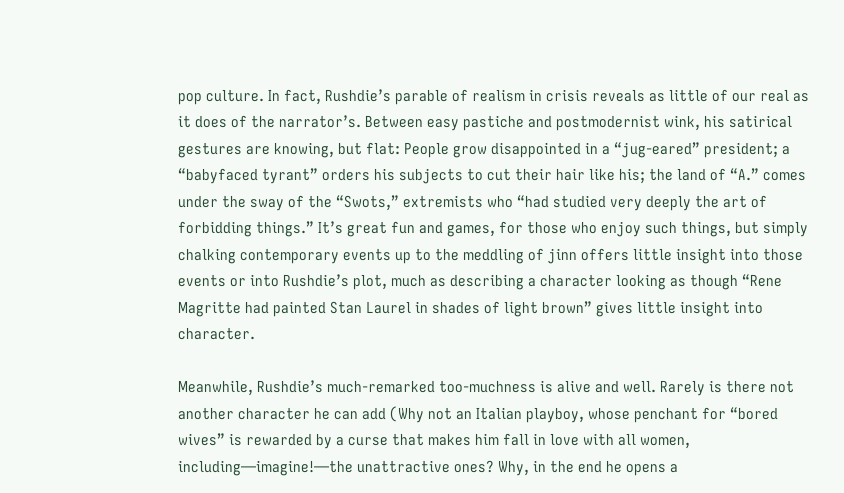pop culture. In fact, Rushdie’s parable of realism in crisis reveals as little of our real as it does of the narrator’s. Between easy pastiche and postmodernist wink, his satirical gestures are knowing, but flat: People grow disappointed in a “jug-eared” president; a “babyfaced tyrant” orders his subjects to cut their hair like his; the land of “A.” comes under the sway of the “Swots,” extremists who “had studied very deeply the art of forbidding things.” It’s great fun and games, for those who enjoy such things, but simply chalking contemporary events up to the meddling of jinn offers little insight into those events or into Rushdie’s plot, much as describing a character looking as though “Rene Magritte had painted Stan Laurel in shades of light brown” gives little insight into character.

Meanwhile, Rushdie’s much-remarked too-muchness is alive and well. Rarely is there not another character he can add (Why not an Italian playboy, whose penchant for “bored wives” is rewarded by a curse that makes him fall in love with all women, including—imagine!—the unattractive ones? Why, in the end he opens a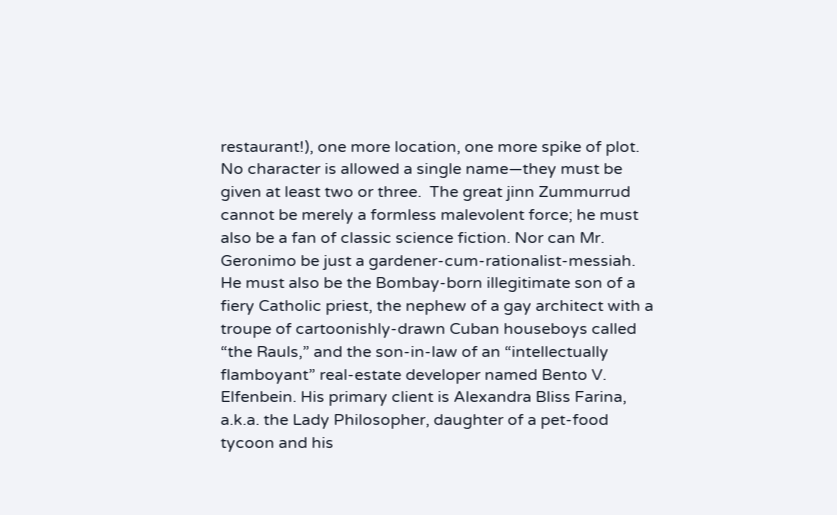restaurant!), one more location, one more spike of plot.  No character is allowed a single name—they must be given at least two or three.  The great jinn Zummurrud cannot be merely a formless malevolent force; he must also be a fan of classic science fiction. Nor can Mr. Geronimo be just a gardener-cum-rationalist-messiah.  He must also be the Bombay-born illegitimate son of a fiery Catholic priest, the nephew of a gay architect with a troupe of cartoonishly-drawn Cuban houseboys called “the Rauls,” and the son-in-law of an “intellectually flamboyant” real-estate developer named Bento V. Elfenbein. His primary client is Alexandra Bliss Farina, a.k.a. the Lady Philosopher, daughter of a pet-food tycoon and his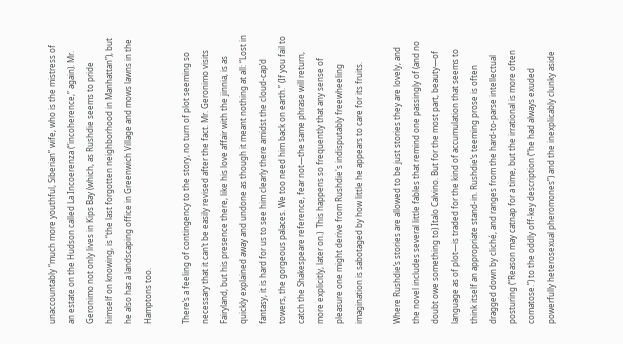unaccountably “much more youthful, Siberian” wife, who is the mistress of an estate on the Hudson called La Incoerenza (“incoherence,” again). Mr. Geronimo not only lives in Kips Bay (which, as Rushdie seems to pride himself on knowing, is “the last forgotten neighborhood in Manhattan”), but he also has a landscaping office in Greenwich Village and mows lawns in the Hamptons too.

There’s a feeling of contingency to the story, no turn of plot seeming so necessary that it can’t be easily revised after the fact. Mr. Geronimo visits Fairyland, but his presence there, like his love affair with the jinnia, is as quickly explained away and undone as though it meant nothing at all: “Lost in fantasy, it is hard for us to see him clearly there amidst the cloud-cap’d towers, the gorgeous palaces. We too need him back on earth.” (If you fail to catch the Shakespeare reference, fear not—the same phrase will return, more explicitly, later on.)  This happens so frequently that any sense of pleasure one might derive from Rushdie's indisputably freewheeling imagination is sabotaged by how little he appears to care for its fruits.

Where Rushdie’s stories are allowed to be just stories they are lovely, and the novel includes several little fables that remind one passingly of (and no doubt owe something to) Italo Calvino. But for the most part, beauty—of language as of plot—is traded for the kind of accumulation that seems to think itself an appropriate stand-in. Rushdie’s teeming prose is often dragged down by cliché, and ranges from the hard-to-parse intellectual posturing (“Reason may catnap for a time, but the irrational is more often comatose.”) to the oddly off-key description (“he had always exuded powerfully heterosexual pheromones”) and the inexplicably clunky aside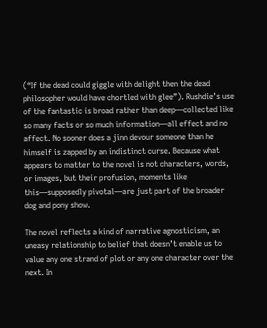(“If the dead could giggle with delight then the dead philosopher would have chortled with glee”). Rushdie’s use of the fantastic is broad rather than deep—collected like so many facts or so much information—all effect and no affect. No sooner does a jinn devour someone than he himself is zapped by an indistinct curse. Because what appears to matter to the novel is not characters, words, or images, but their profusion, moments like this—supposedly pivotal—are just part of the broader dog and pony show.

The novel reflects a kind of narrative agnosticism, an uneasy relationship to belief that doesn’t enable us to value any one strand of plot or any one character over the next. In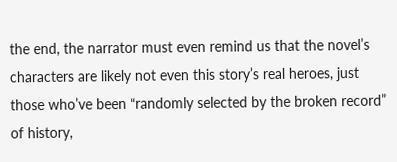the end, the narrator must even remind us that the novel’s characters are likely not even this story’s real heroes, just those who’ve been “randomly selected by the broken record” of history,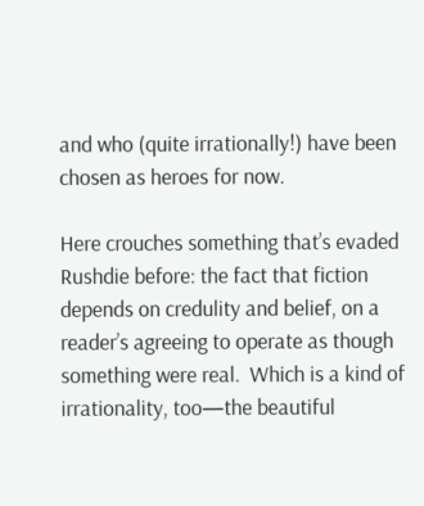and who (quite irrationally!) have been chosen as heroes for now.

Here crouches something that’s evaded Rushdie before: the fact that fiction depends on credulity and belief, on a reader’s agreeing to operate as though something were real.  Which is a kind of irrationality, too—the beautiful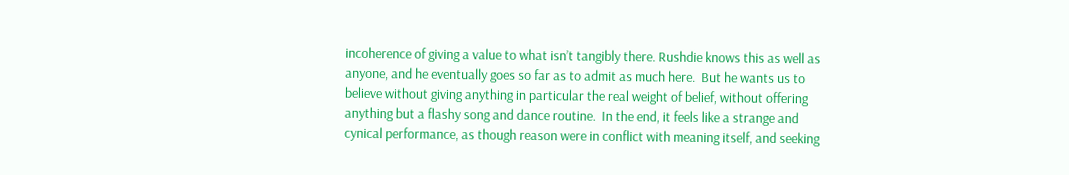incoherence of giving a value to what isn’t tangibly there. Rushdie knows this as well as anyone, and he eventually goes so far as to admit as much here.  But he wants us to believe without giving anything in particular the real weight of belief, without offering anything but a flashy song and dance routine.  In the end, it feels like a strange and cynical performance, as though reason were in conflict with meaning itself, and seeking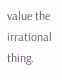value the irrational thing.